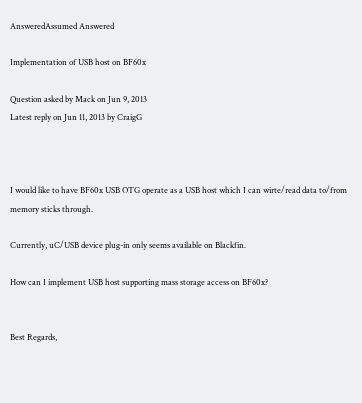AnsweredAssumed Answered

Implementation of USB host on BF60x

Question asked by Mack on Jun 9, 2013
Latest reply on Jun 11, 2013 by CraigG



I would like to have BF60x USB OTG operate as a USB host which I can wirte/read data to/from memory sticks through.

Currently, uC/USB device plug-in only seems available on Blackfin.

How can I implement USB host supporting mass storage access on BF60x?


Best Regards,